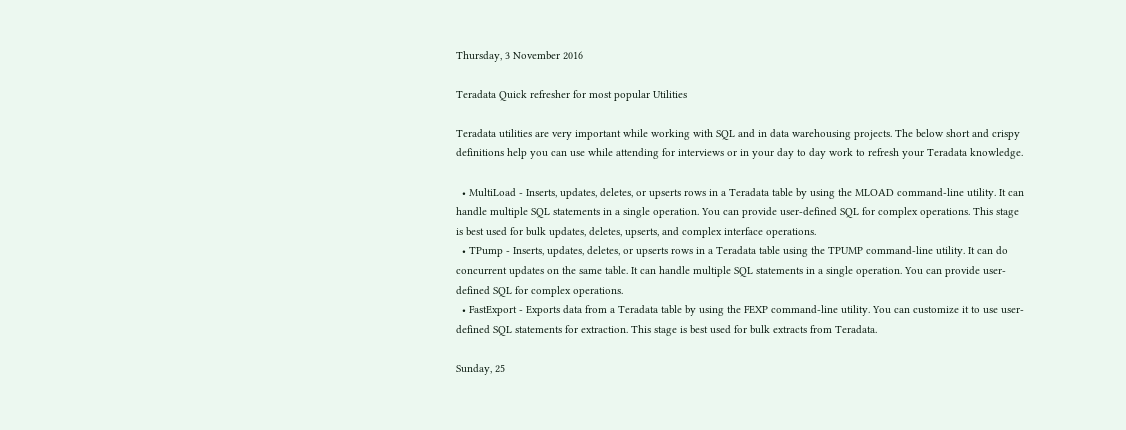Thursday, 3 November 2016

Teradata Quick refresher for most popular Utilities

Teradata utilities are very important while working with SQL and in data warehousing projects. The below short and crispy definitions help you can use while attending for interviews or in your day to day work to refresh your Teradata knowledge.

  • MultiLoad - Inserts, updates, deletes, or upserts rows in a Teradata table by using the MLOAD command-line utility. It can handle multiple SQL statements in a single operation. You can provide user-defined SQL for complex operations. This stage is best used for bulk updates, deletes, upserts, and complex interface operations.
  • TPump - Inserts, updates, deletes, or upserts rows in a Teradata table using the TPUMP command-line utility. It can do concurrent updates on the same table. It can handle multiple SQL statements in a single operation. You can provide user-defined SQL for complex operations.
  • FastExport - Exports data from a Teradata table by using the FEXP command-line utility. You can customize it to use user-defined SQL statements for extraction. This stage is best used for bulk extracts from Teradata.

Sunday, 25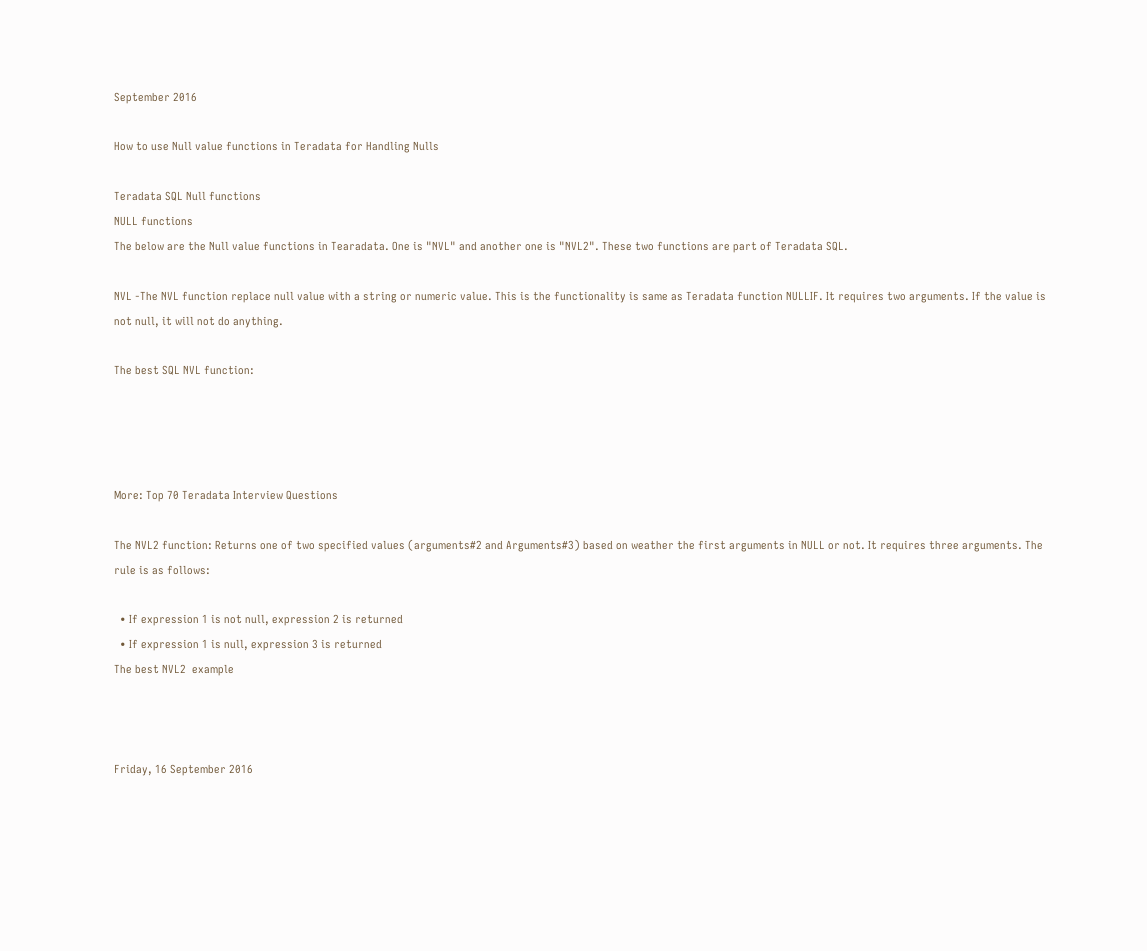September 2016

How to use Null value functions in Teradata for Handling Nulls

Teradata SQL Null functions
NULL functions
The below are the Null value functions in Tearadata. One is "NVL" and another one is "NVL2". These two functions are part of Teradata SQL.

NVL -The NVL function replace null value with a string or numeric value. This is the functionality is same as Teradata function NULLIF. It requires two arguments. If the value is not null, it will not do anything.

The best SQL NVL function:




More: Top 70 Teradata Interview Questions

The NVL2 function: Returns one of two specified values (arguments#2 and Arguments#3) based on weather the first arguments in NULL or not. It requires three arguments. The rule is as follows:

  • If expression 1 is not null, expression 2 is returned
  • If expression 1 is null, expression 3 is returned
The best NVL2  example



Friday, 16 September 2016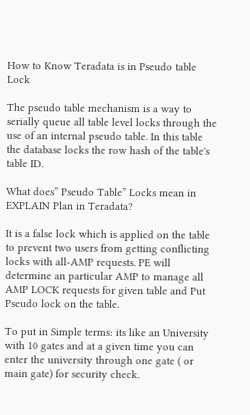How to Know Teradata is in Pseudo table Lock

The pseudo table mechanism is a way to serially queue all table level locks through the use of an internal pseudo table. In this table the database locks the row hash of the table's table ID.

What does” Pseudo Table” Locks mean in EXPLAIN Plan in Teradata?

It is a false lock which is applied on the table to prevent two users from getting conflicting locks with all-AMP requests. PE will determine an particular AMP to manage all AMP LOCK requests for given table and Put Pseudo lock on the table.

To put in Simple terms: its like an University with 10 gates and at a given time you can enter the university through one gate ( or main gate) for security check.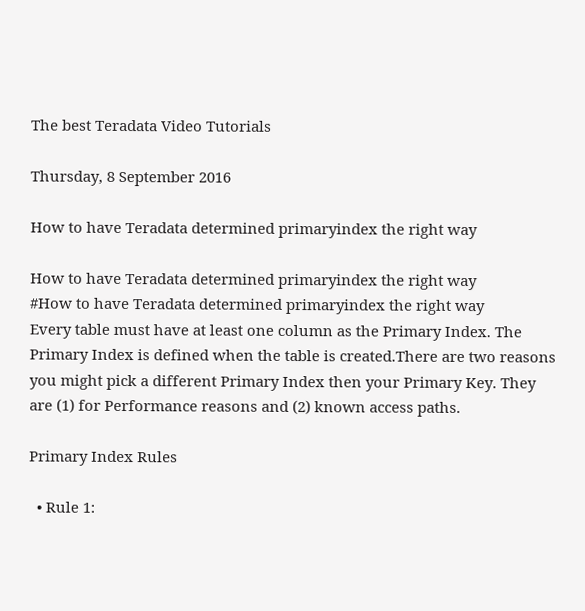The best Teradata Video Tutorials

Thursday, 8 September 2016

How to have Teradata determined primaryindex the right way

How to have Teradata determined primaryindex the right way
#How to have Teradata determined primaryindex the right way
Every table must have at least one column as the Primary Index. The Primary Index is defined when the table is created.There are two reasons you might pick a different Primary Index then your Primary Key. They are (1) for Performance reasons and (2) known access paths.

Primary Index Rules

  • Rule 1: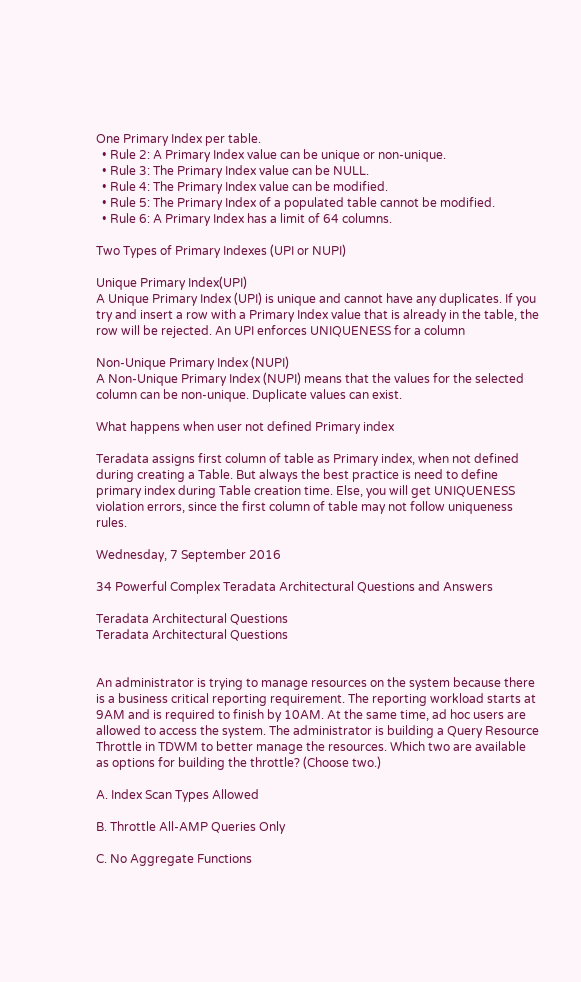One Primary Index per table.
  • Rule 2: A Primary Index value can be unique or non-unique.
  • Rule 3: The Primary Index value can be NULL.
  • Rule 4: The Primary Index value can be modified.
  • Rule 5: The Primary Index of a populated table cannot be modified.
  • Rule 6: A Primary Index has a limit of 64 columns.

Two Types of Primary Indexes (UPI or NUPI)

Unique Primary Index(UPI)
A Unique Primary Index (UPI) is unique and cannot have any duplicates. If you try and insert a row with a Primary Index value that is already in the table, the row will be rejected. An UPI enforces UNIQUENESS for a column

Non-Unique Primary Index (NUPI)
A Non-Unique Primary Index (NUPI) means that the values for the selected column can be non-unique. Duplicate values can exist.

What happens when user not defined Primary index

Teradata assigns first column of table as Primary index, when not defined during creating a Table. But always the best practice is need to define primary index during Table creation time. Else, you will get UNIQUENESS violation errors, since the first column of table may not follow uniqueness rules.

Wednesday, 7 September 2016

34 Powerful Complex Teradata Architectural Questions and Answers

Teradata Architectural Questions
Teradata Architectural Questions


An administrator is trying to manage resources on the system because there is a business critical reporting requirement. The reporting workload starts at 9AM and is required to finish by 10AM. At the same time, ad hoc users are allowed to access the system. The administrator is building a Query Resource Throttle in TDWM to better manage the resources. Which two are available as options for building the throttle? (Choose two.)

A. Index Scan Types Allowed

B. Throttle All-AMP Queries Only

C. No Aggregate Functions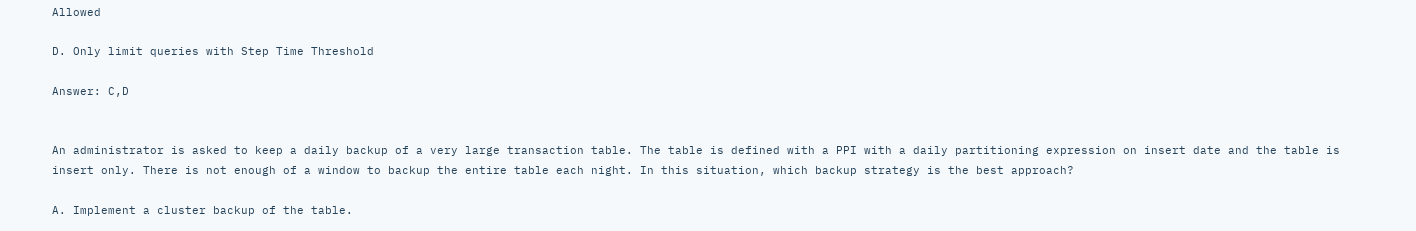Allowed

D. Only limit queries with Step Time Threshold

Answer: C,D


An administrator is asked to keep a daily backup of a very large transaction table. The table is defined with a PPI with a daily partitioning expression on insert date and the table is insert only. There is not enough of a window to backup the entire table each night. In this situation, which backup strategy is the best approach?

A. Implement a cluster backup of the table.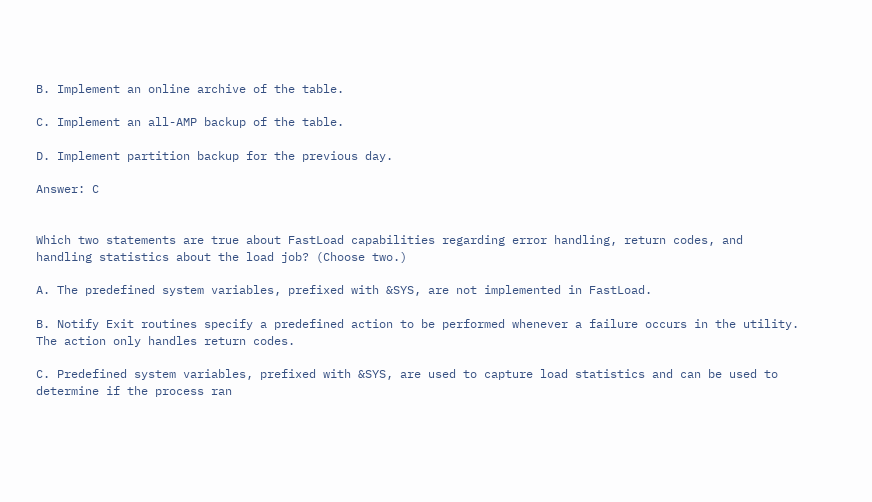B. Implement an online archive of the table.

C. Implement an all-AMP backup of the table.

D. Implement partition backup for the previous day.

Answer: C


Which two statements are true about FastLoad capabilities regarding error handling, return codes, and handling statistics about the load job? (Choose two.)

A. The predefined system variables, prefixed with &SYS, are not implemented in FastLoad.

B. Notify Exit routines specify a predefined action to be performed whenever a failure occurs in the utility. The action only handles return codes.

C. Predefined system variables, prefixed with &SYS, are used to capture load statistics and can be used to determine if the process ran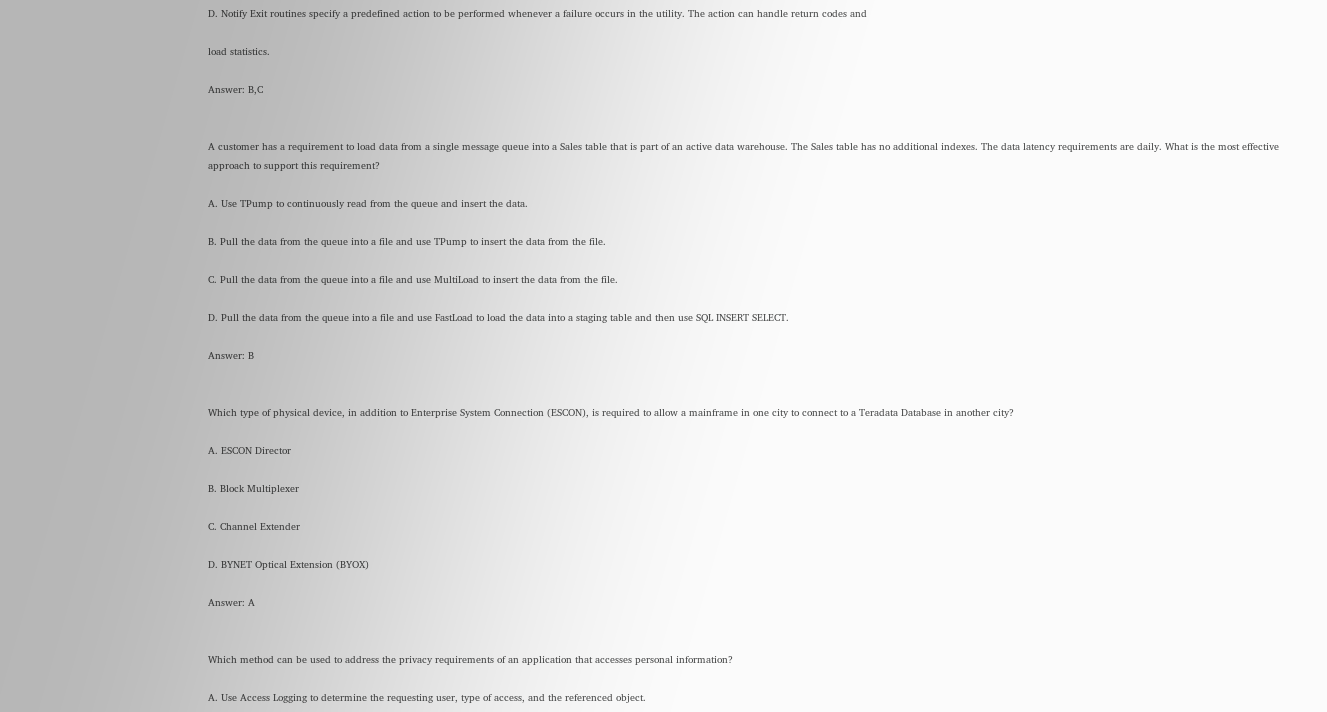D. Notify Exit routines specify a predefined action to be performed whenever a failure occurs in the utility. The action can handle return codes and

load statistics.

Answer: B,C


A customer has a requirement to load data from a single message queue into a Sales table that is part of an active data warehouse. The Sales table has no additional indexes. The data latency requirements are daily. What is the most effective approach to support this requirement?

A. Use TPump to continuously read from the queue and insert the data.

B. Pull the data from the queue into a file and use TPump to insert the data from the file.

C. Pull the data from the queue into a file and use MultiLoad to insert the data from the file.

D. Pull the data from the queue into a file and use FastLoad to load the data into a staging table and then use SQL INSERT SELECT.

Answer: B


Which type of physical device, in addition to Enterprise System Connection (ESCON), is required to allow a mainframe in one city to connect to a Teradata Database in another city?

A. ESCON Director

B. Block Multiplexer

C. Channel Extender

D. BYNET Optical Extension (BYOX)

Answer: A


Which method can be used to address the privacy requirements of an application that accesses personal information?

A. Use Access Logging to determine the requesting user, type of access, and the referenced object.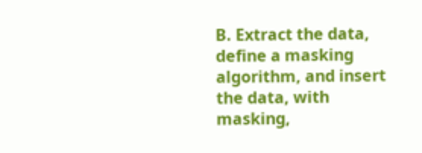B. Extract the data, define a masking algorithm, and insert the data, with masking,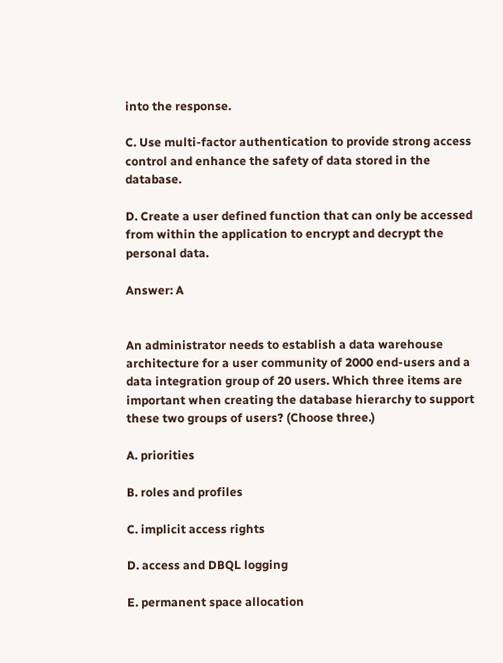into the response.

C. Use multi-factor authentication to provide strong access control and enhance the safety of data stored in the database.

D. Create a user defined function that can only be accessed from within the application to encrypt and decrypt the personal data.

Answer: A


An administrator needs to establish a data warehouse architecture for a user community of 2000 end-users and a data integration group of 20 users. Which three items are important when creating the database hierarchy to support these two groups of users? (Choose three.)

A. priorities

B. roles and profiles

C. implicit access rights

D. access and DBQL logging

E. permanent space allocation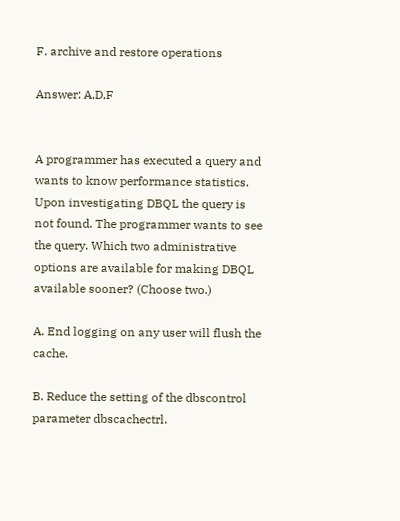F. archive and restore operations

Answer: A,D,F


A programmer has executed a query and wants to know performance statistics. Upon investigating DBQL the query is not found. The programmer wants to see the query. Which two administrative options are available for making DBQL available sooner? (Choose two.)

A. End logging on any user will flush the cache.

B. Reduce the setting of the dbscontrol parameter dbscachectrl.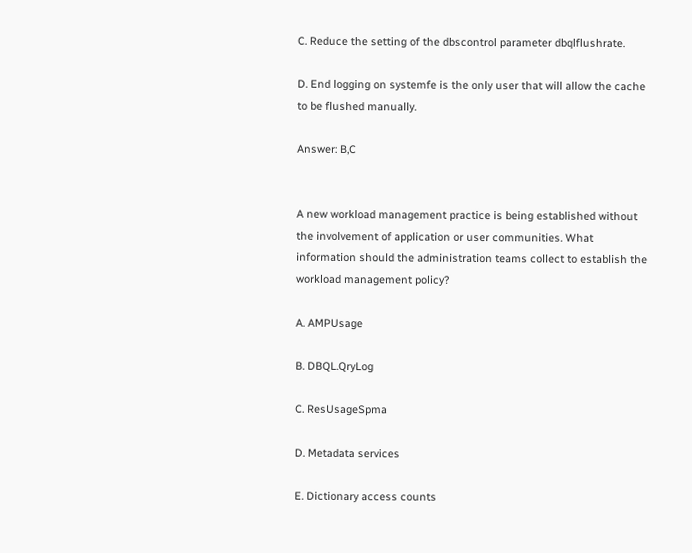C. Reduce the setting of the dbscontrol parameter dbqlflushrate.

D. End logging on systemfe is the only user that will allow the cache to be flushed manually.

Answer: B,C


A new workload management practice is being established without the involvement of application or user communities. What information should the administration teams collect to establish the workload management policy?

A. AMPUsage

B. DBQL.QryLog

C. ResUsageSpma

D. Metadata services

E. Dictionary access counts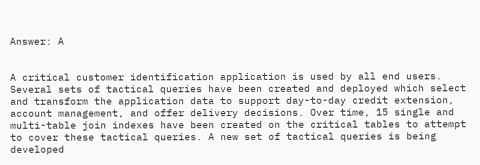Answer: A


A critical customer identification application is used by all end users. Several sets of tactical queries have been created and deployed which select and transform the application data to support day-to-day credit extension, account management, and offer delivery decisions. Over time, 15 single and multi-table join indexes have been created on the critical tables to attempt to cover these tactical queries. A new set of tactical queries is being developed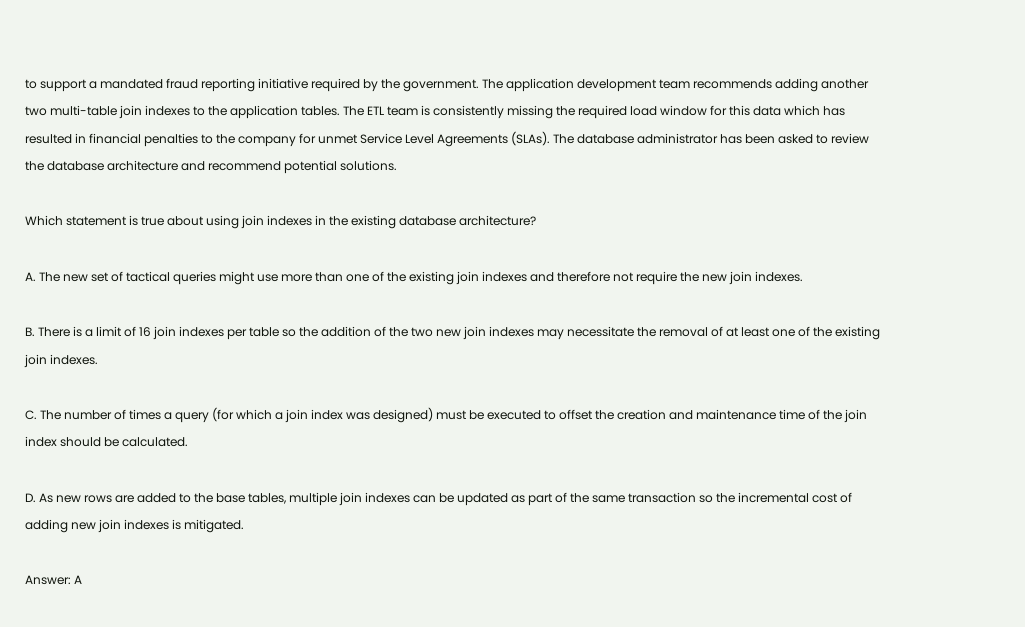to support a mandated fraud reporting initiative required by the government. The application development team recommends adding another two multi-table join indexes to the application tables. The ETL team is consistently missing the required load window for this data which has resulted in financial penalties to the company for unmet Service Level Agreements (SLAs). The database administrator has been asked to review the database architecture and recommend potential solutions.

Which statement is true about using join indexes in the existing database architecture?

A. The new set of tactical queries might use more than one of the existing join indexes and therefore not require the new join indexes.

B. There is a limit of 16 join indexes per table so the addition of the two new join indexes may necessitate the removal of at least one of the existing join indexes.

C. The number of times a query (for which a join index was designed) must be executed to offset the creation and maintenance time of the join index should be calculated.

D. As new rows are added to the base tables, multiple join indexes can be updated as part of the same transaction so the incremental cost of adding new join indexes is mitigated.

Answer: A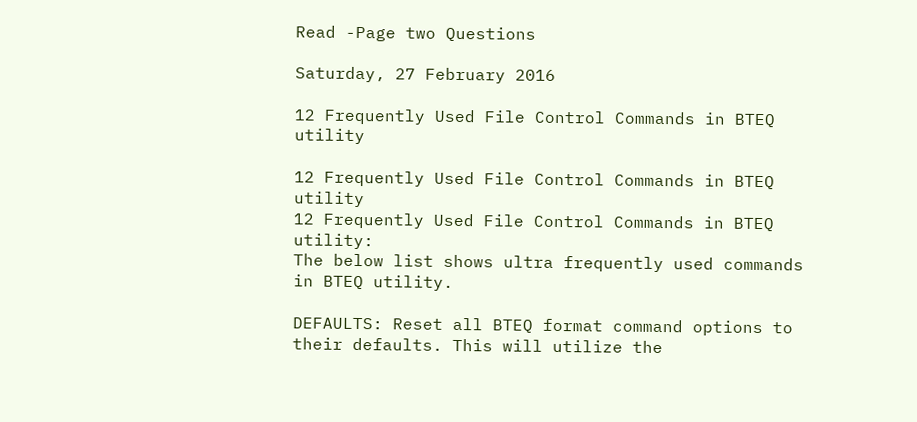Read -Page two Questions

Saturday, 27 February 2016

12 Frequently Used File Control Commands in BTEQ utility

12 Frequently Used File Control Commands in BTEQ utility
12 Frequently Used File Control Commands in BTEQ utility:
The below list shows ultra frequently used commands in BTEQ utility.

DEFAULTS: Reset all BTEQ format command options to their defaults. This will utilize the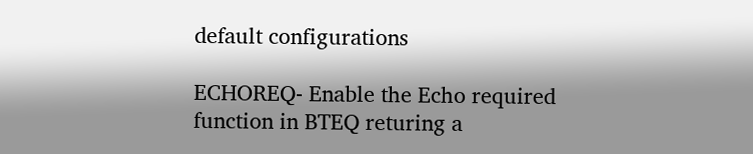default configurations

ECHOREQ- Enable the Echo required function in BTEQ returing a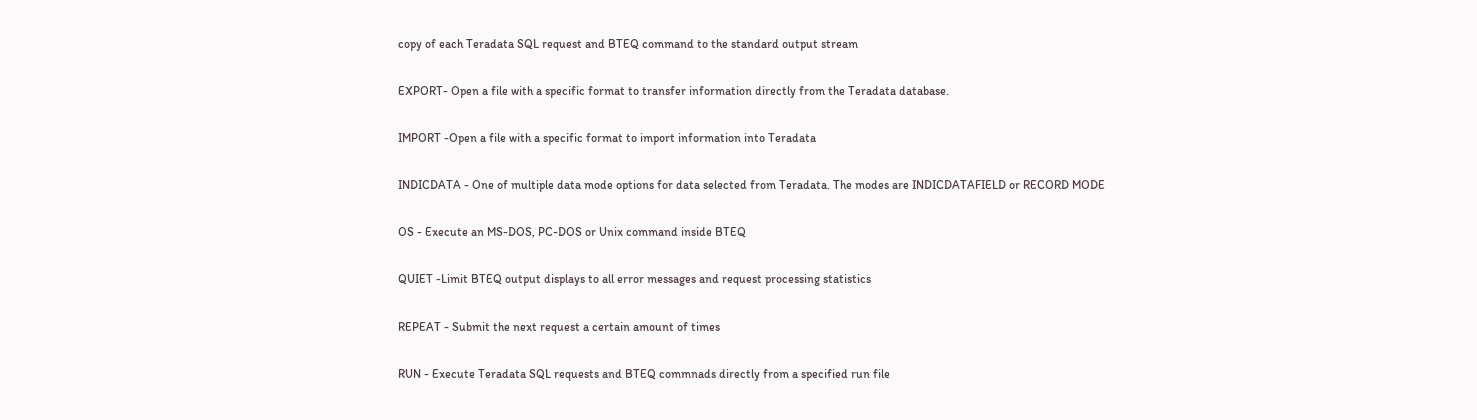copy of each Teradata SQL request and BTEQ command to the standard output stream

EXPORT- Open a file with a specific format to transfer information directly from the Teradata database.

IMPORT -Open a file with a specific format to import information into Teradata

INDICDATA - One of multiple data mode options for data selected from Teradata. The modes are INDICDATAFIELD or RECORD MODE

OS - Execute an MS-DOS, PC-DOS or Unix command inside BTEQ

QUIET -Limit BTEQ output displays to all error messages and request processing statistics

REPEAT - Submit the next request a certain amount of times

RUN - Execute Teradata SQL requests and BTEQ commnads directly from a specified run file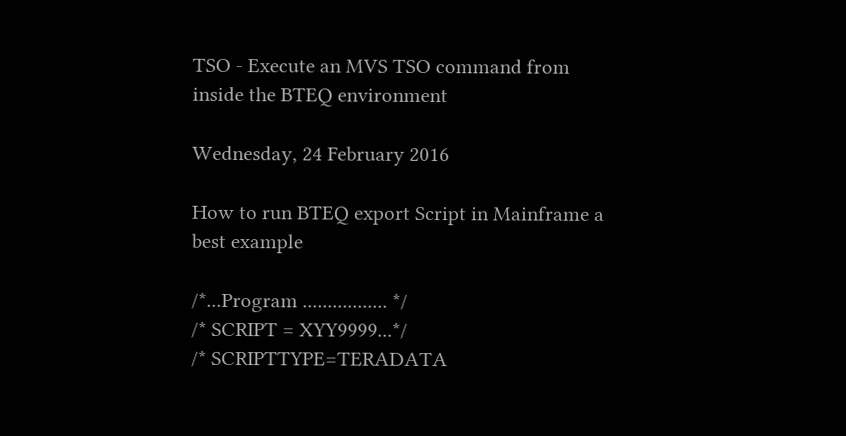TSO - Execute an MVS TSO command from inside the BTEQ environment

Wednesday, 24 February 2016

How to run BTEQ export Script in Mainframe a best example

/*...Program ................. */
/* SCRIPT = XYY9999...*/
/* SCRIPTTYPE=TERADATA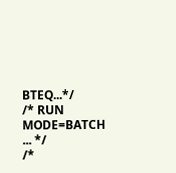BTEQ...*/
/* RUN MODE=BATCH ... */
/*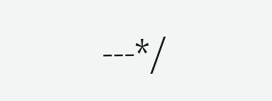---*/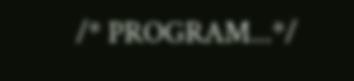/* PROGRAM...*/